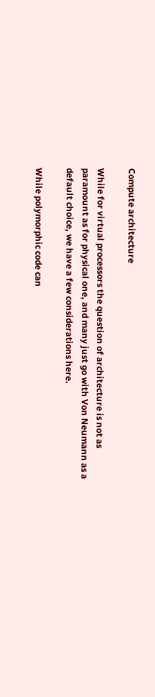Compute architecture

While for virtual processors the question of architecture is not as paramount as for physical one, and many just go with Von Neumann as a default choice, we have a few considerations here.

While polymorphic code can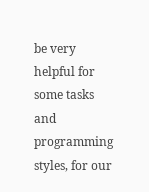be very helpful for some tasks and programming styles, for our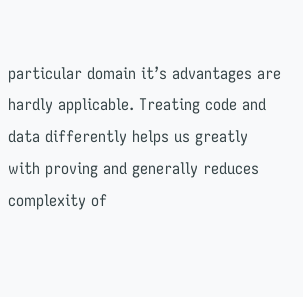particular domain it’s advantages are hardly applicable. Treating code and data differently helps us greatly with proving and generally reduces complexity of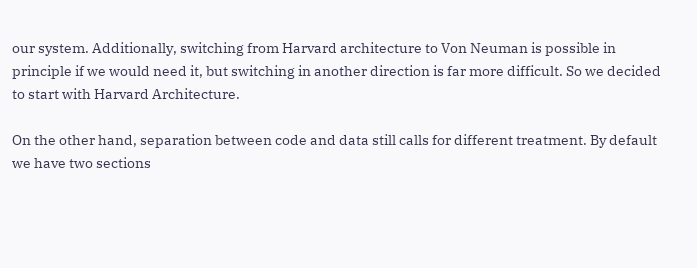our system. Additionally, switching from Harvard architecture to Von Neuman is possible in principle if we would need it, but switching in another direction is far more difficult. So we decided to start with Harvard Architecture.

On the other hand, separation between code and data still calls for different treatment. By default we have two sections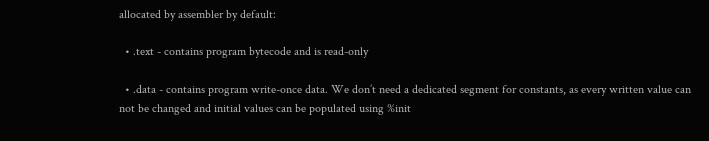allocated by assembler by default:

  • .text - contains program bytecode and is read-only

  • .data - contains program write-once data. We don’t need a dedicated segment for constants, as every written value can not be changed and initial values can be populated using %init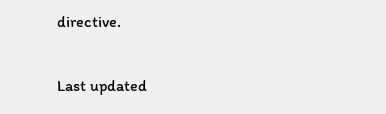directive.

Last updated